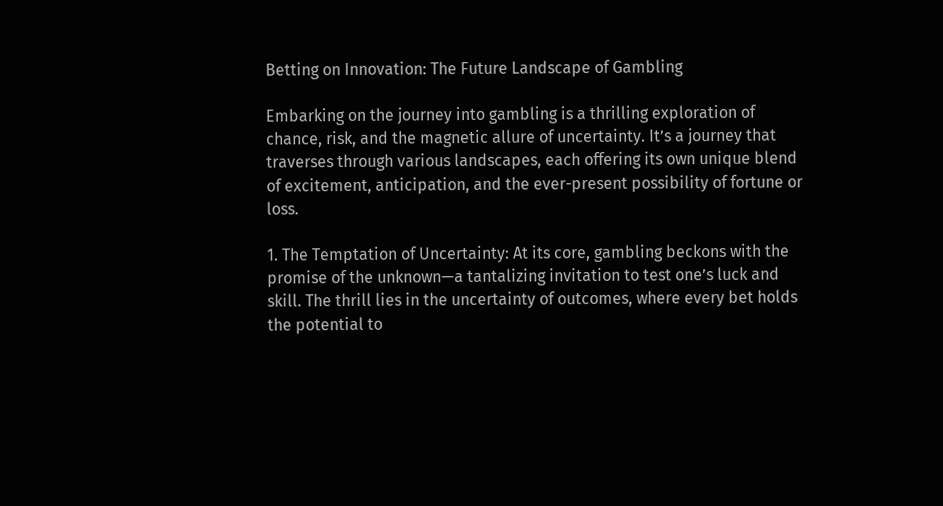Betting on Innovation: The Future Landscape of Gambling

Embarking on the journey into gambling is a thrilling exploration of chance, risk, and the magnetic allure of uncertainty. It’s a journey that traverses through various landscapes, each offering its own unique blend of excitement, anticipation, and the ever-present possibility of fortune or loss.

1. The Temptation of Uncertainty: At its core, gambling beckons with the promise of the unknown—a tantalizing invitation to test one’s luck and skill. The thrill lies in the uncertainty of outcomes, where every bet holds the potential to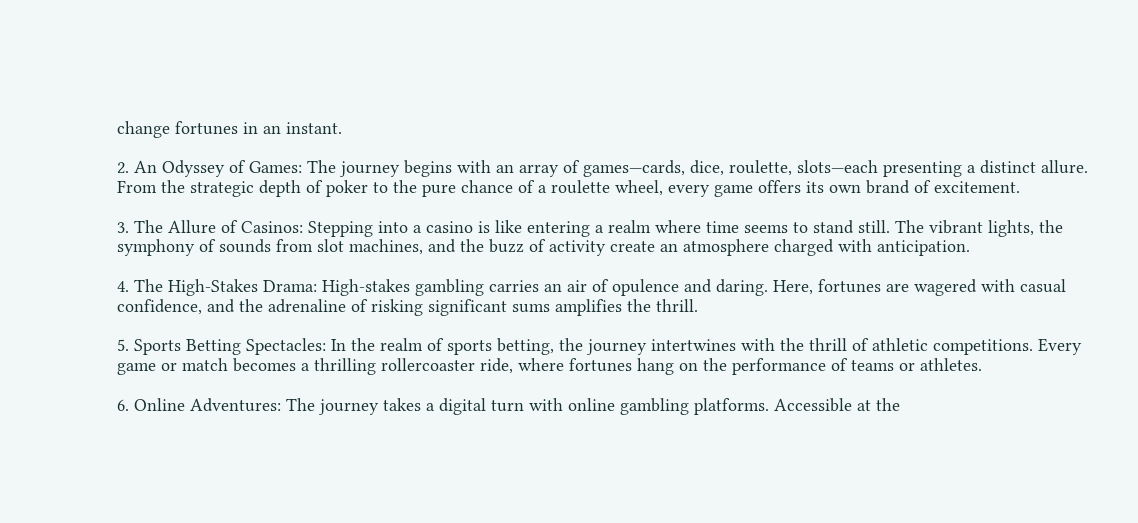change fortunes in an instant.

2. An Odyssey of Games: The journey begins with an array of games—cards, dice, roulette, slots—each presenting a distinct allure. From the strategic depth of poker to the pure chance of a roulette wheel, every game offers its own brand of excitement.

3. The Allure of Casinos: Stepping into a casino is like entering a realm where time seems to stand still. The vibrant lights, the symphony of sounds from slot machines, and the buzz of activity create an atmosphere charged with anticipation.

4. The High-Stakes Drama: High-stakes gambling carries an air of opulence and daring. Here, fortunes are wagered with casual confidence, and the adrenaline of risking significant sums amplifies the thrill.

5. Sports Betting Spectacles: In the realm of sports betting, the journey intertwines with the thrill of athletic competitions. Every game or match becomes a thrilling rollercoaster ride, where fortunes hang on the performance of teams or athletes.

6. Online Adventures: The journey takes a digital turn with online gambling platforms. Accessible at the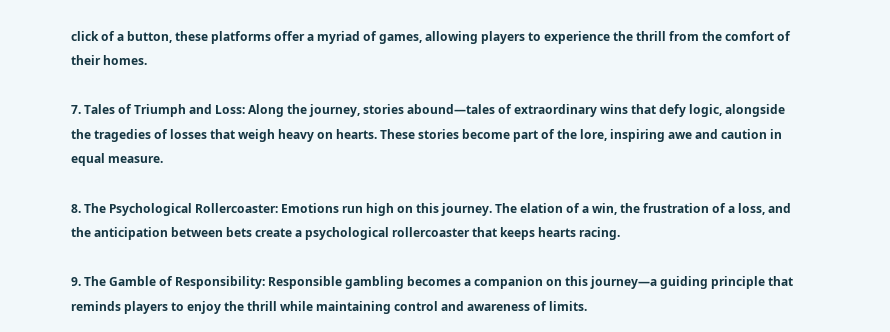click of a button, these platforms offer a myriad of games, allowing players to experience the thrill from the comfort of their homes.

7. Tales of Triumph and Loss: Along the journey, stories abound—tales of extraordinary wins that defy logic, alongside the tragedies of losses that weigh heavy on hearts. These stories become part of the lore, inspiring awe and caution in equal measure.

8. The Psychological Rollercoaster: Emotions run high on this journey. The elation of a win, the frustration of a loss, and the anticipation between bets create a psychological rollercoaster that keeps hearts racing.

9. The Gamble of Responsibility: Responsible gambling becomes a companion on this journey—a guiding principle that reminds players to enjoy the thrill while maintaining control and awareness of limits.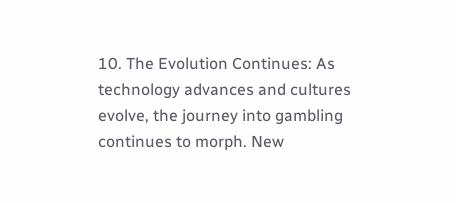10. The Evolution Continues: As technology advances and cultures evolve, the journey into gambling continues to morph. New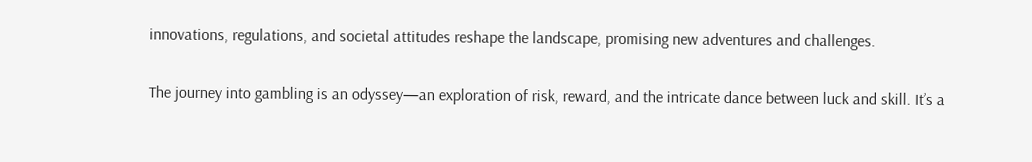innovations, regulations, and societal attitudes reshape the landscape, promising new adventures and challenges.

The journey into gambling is an odyssey—an exploration of risk, reward, and the intricate dance between luck and skill. It’s a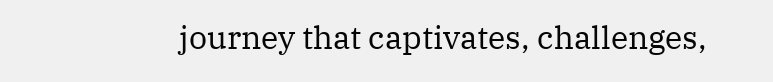journey that captivates, challenges,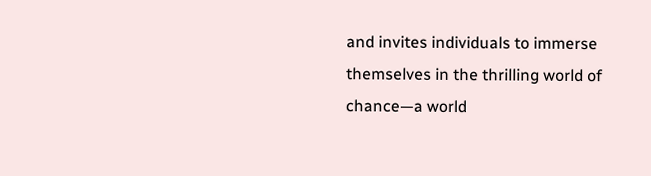and invites individuals to immerse themselves in the thrilling world of chance—a world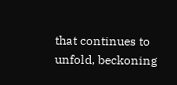that continues to unfold, beckoning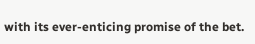with its ever-enticing promise of the bet.